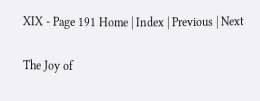XIX - Page 191 Home | Index | Previous | Next

The Joy of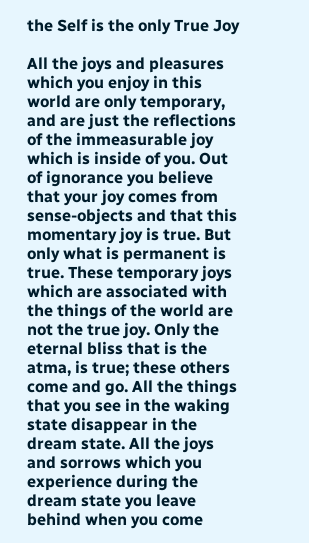the Self is the only True Joy

All the joys and pleasures which you enjoy in this world are only temporary, and are just the reflections of the immeasurable joy which is inside of you. Out of ignorance you believe that your joy comes from sense-objects and that this momentary joy is true. But only what is permanent is true. These temporary joys which are associated with the things of the world are not the true joy. Only the eternal bliss that is the atma, is true; these others come and go. All the things that you see in the waking state disappear in the dream state. All the joys and sorrows which you experience during the dream state you leave behind when you come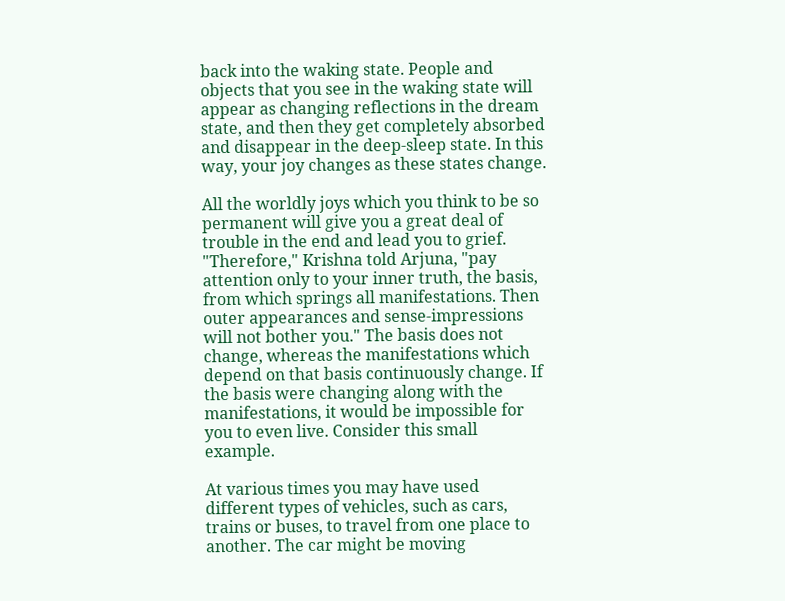back into the waking state. People and objects that you see in the waking state will appear as changing reflections in the dream state, and then they get completely absorbed and disappear in the deep-sleep state. In this way, your joy changes as these states change.

All the worldly joys which you think to be so permanent will give you a great deal of trouble in the end and lead you to grief. "Therefore," Krishna told Arjuna, "pay attention only to your inner truth, the basis, from which springs all manifestations. Then outer appearances and sense-impressions will not bother you." The basis does not change, whereas the manifestations which depend on that basis continuously change. If the basis were changing along with the manifestations, it would be impossible for you to even live. Consider this small example.

At various times you may have used different types of vehicles, such as cars, trains or buses, to travel from one place to another. The car might be moving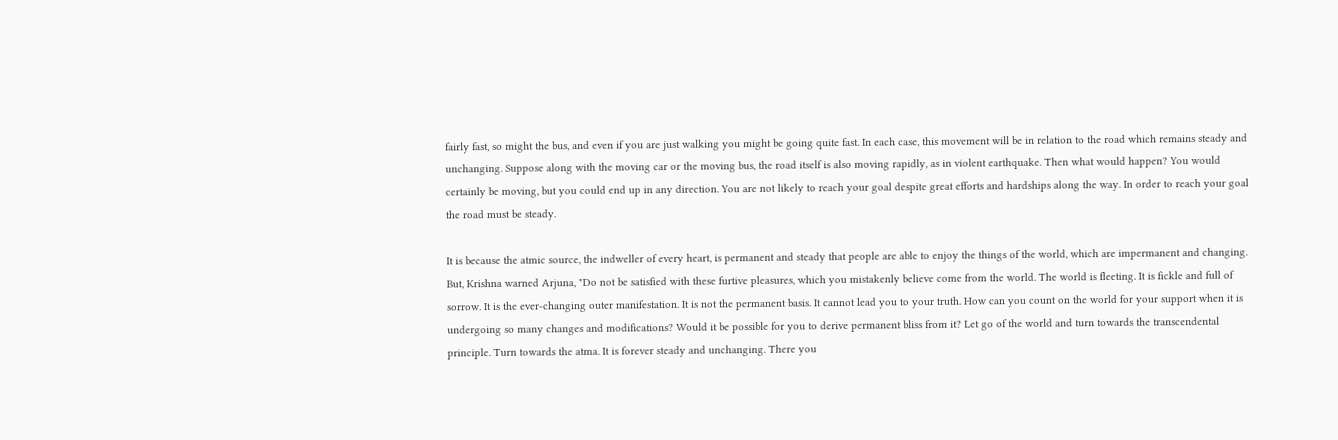fairly fast, so might the bus, and even if you are just walking you might be going quite fast. In each case, this movement will be in relation to the road which remains steady and unchanging. Suppose along with the moving car or the moving bus, the road itself is also moving rapidly, as in violent earthquake. Then what would happen? You would certainly be moving, but you could end up in any direction. You are not likely to reach your goal despite great efforts and hardships along the way. In order to reach your goal the road must be steady.

It is because the atmic source, the indweller of every heart, is permanent and steady that people are able to enjoy the things of the world, which are impermanent and changing. But, Krishna warned Arjuna, "Do not be satisfied with these furtive pleasures, which you mistakenly believe come from the world. The world is fleeting. It is fickle and full of sorrow. It is the ever-changing outer manifestation. It is not the permanent basis. It cannot lead you to your truth. How can you count on the world for your support when it is undergoing so many changes and modifications? Would it be possible for you to derive permanent bliss from it? Let go of the world and turn towards the transcendental principle. Turn towards the atma. It is forever steady and unchanging. There you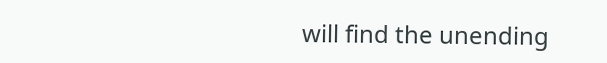will find the unending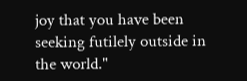joy that you have been seeking futilely outside in the world."